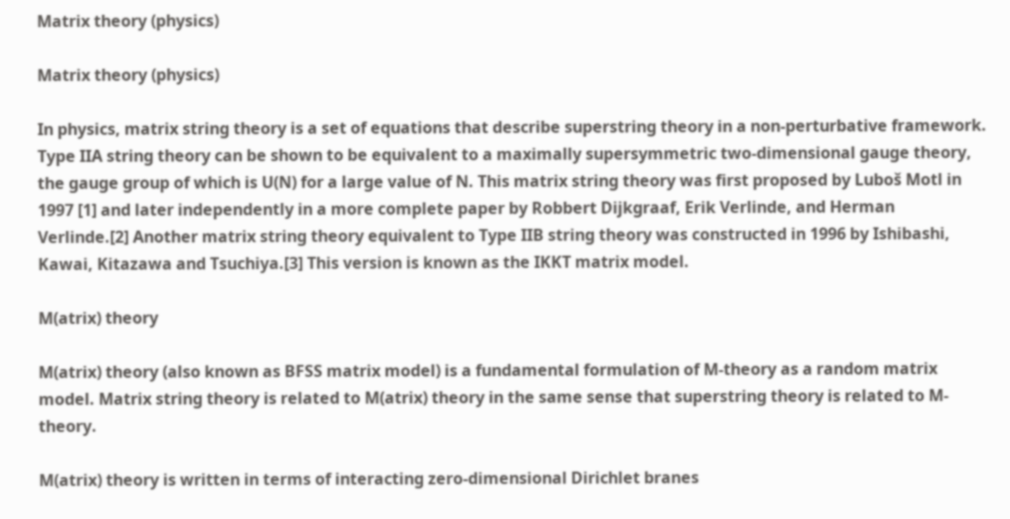Matrix theory (physics)

Matrix theory (physics)

In physics, matrix string theory is a set of equations that describe superstring theory in a non-perturbative framework. Type IIA string theory can be shown to be equivalent to a maximally supersymmetric two-dimensional gauge theory, the gauge group of which is U(N) for a large value of N. This matrix string theory was first proposed by Luboš Motl in 1997 [1] and later independently in a more complete paper by Robbert Dijkgraaf, Erik Verlinde, and Herman Verlinde.[2] Another matrix string theory equivalent to Type IIB string theory was constructed in 1996 by Ishibashi, Kawai, Kitazawa and Tsuchiya.[3] This version is known as the IKKT matrix model.

M(atrix) theory

M(atrix) theory (also known as BFSS matrix model) is a fundamental formulation of M-theory as a random matrix model. Matrix string theory is related to M(atrix) theory in the same sense that superstring theory is related to M-theory.

M(atrix) theory is written in terms of interacting zero-dimensional Dirichlet branes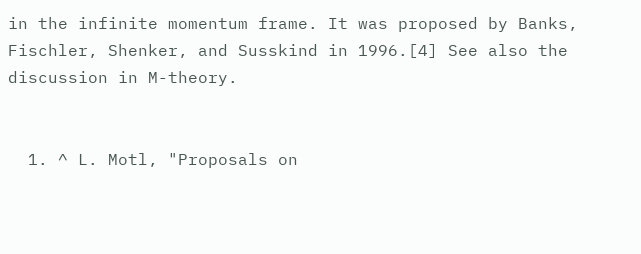in the infinite momentum frame. It was proposed by Banks, Fischler, Shenker, and Susskind in 1996.[4] See also the discussion in M-theory.


  1. ^ L. Motl, "Proposals on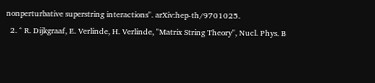nonperturbative superstring interactions". arXiv:hep-th/9701025.
  2. ^ R. Dijkgraaf, E. Verlinde, H. Verlinde, "Matrix String Theory", Nucl. Phys. B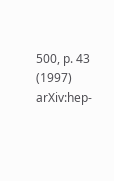500, p. 43 (1997) arXiv:hep-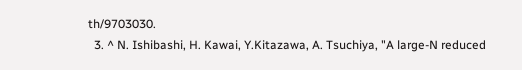th/9703030.
  3. ^ N. Ishibashi, H. Kawai, Y.Kitazawa, A. Tsuchiya, "A large-N reduced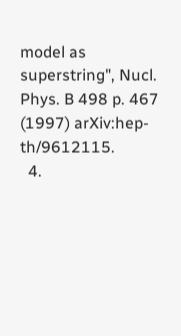model as superstring", Nucl. Phys. B 498 p. 467 (1997) arXiv:hep-th/9612115.
  4.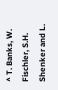^ T. Banks, W. Fischler, S.H. Shenker and L.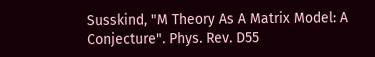Susskind, "M Theory As A Matrix Model: A Conjecture". Phys. Rev. D55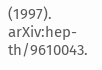(1997). arXiv:hep-th/9610043.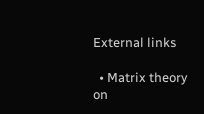External links

  • Matrix theory on